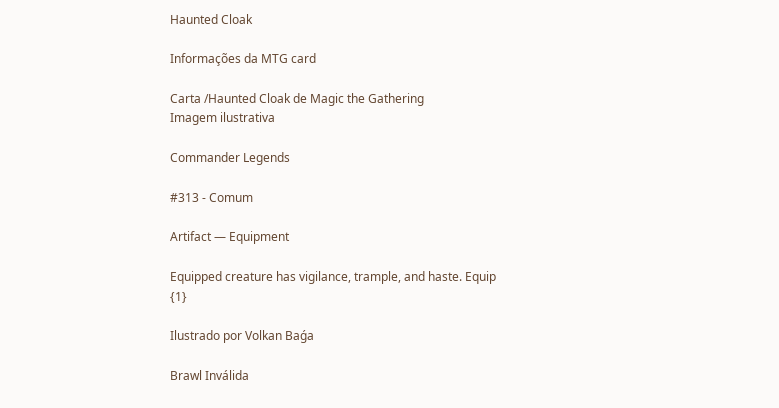Haunted Cloak

Informações da MTG card

Carta /Haunted Cloak de Magic the Gathering
Imagem ilustrativa

Commander Legends

#313 - Comum

Artifact — Equipment

Equipped creature has vigilance, trample, and haste. Equip {1}

Ilustrado por Volkan Baǵa

Brawl Inválida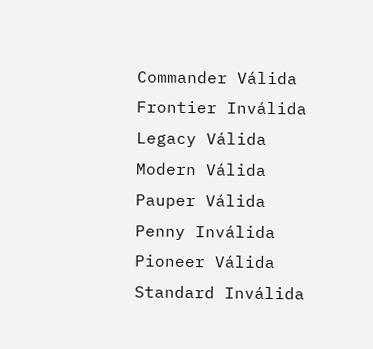Commander Válida
Frontier Inválida
Legacy Válida
Modern Válida
Pauper Válida
Penny Inválida
Pioneer Válida
Standard Inválida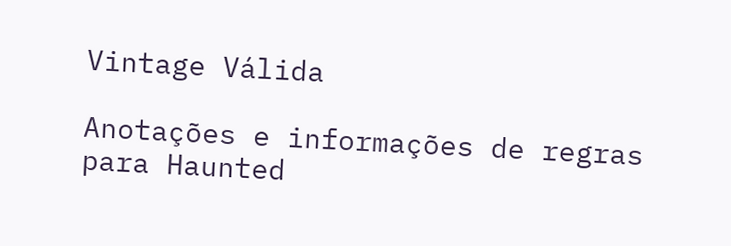Vintage Válida

Anotações e informações de regras para Haunted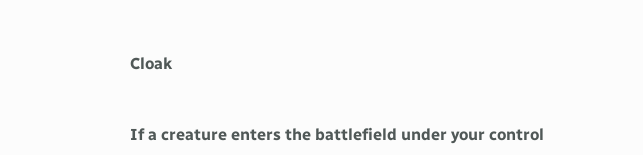Cloak


If a creature enters the battlefield under your control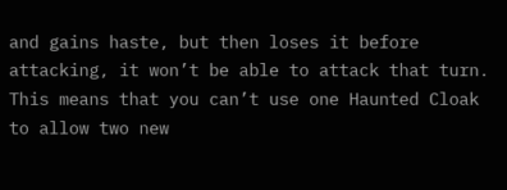and gains haste, but then loses it before attacking, it won’t be able to attack that turn. This means that you can’t use one Haunted Cloak to allow two new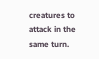creatures to attack in the same turn.